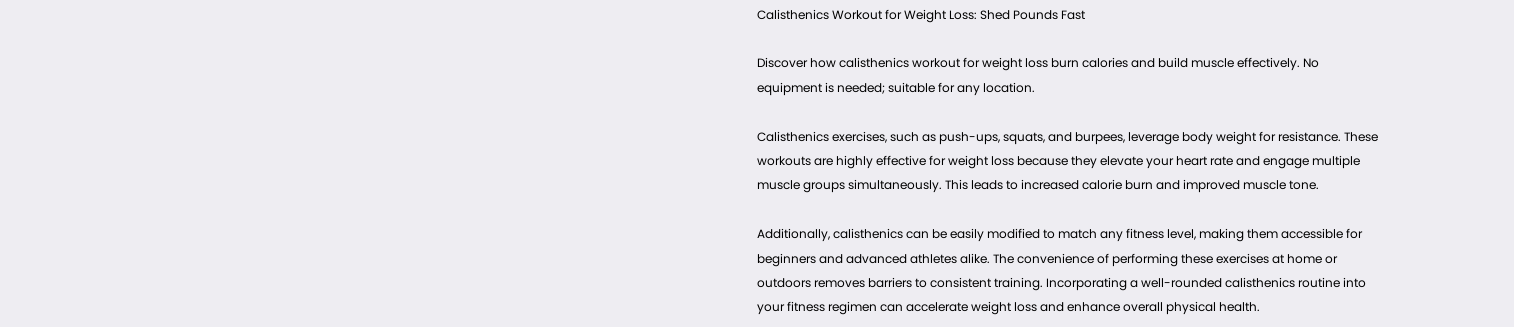Calisthenics Workout for Weight Loss: Shed Pounds Fast

Discover how calisthenics workout for weight loss burn calories and build muscle effectively. No equipment is needed; suitable for any location.

Calisthenics exercises, such as push-ups, squats, and burpees, leverage body weight for resistance. These workouts are highly effective for weight loss because they elevate your heart rate and engage multiple muscle groups simultaneously. This leads to increased calorie burn and improved muscle tone.

Additionally, calisthenics can be easily modified to match any fitness level, making them accessible for beginners and advanced athletes alike. The convenience of performing these exercises at home or outdoors removes barriers to consistent training. Incorporating a well-rounded calisthenics routine into your fitness regimen can accelerate weight loss and enhance overall physical health.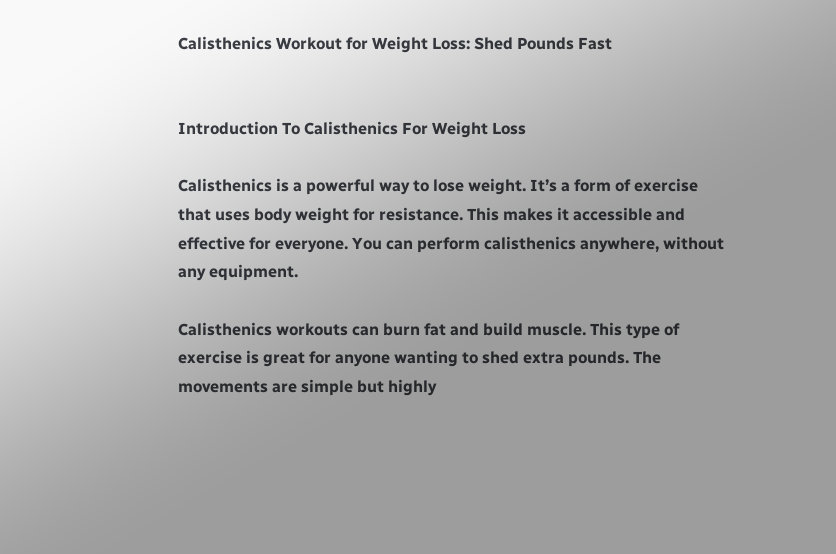Calisthenics Workout for Weight Loss: Shed Pounds Fast


Introduction To Calisthenics For Weight Loss

Calisthenics is a powerful way to lose weight. It’s a form of exercise that uses body weight for resistance. This makes it accessible and effective for everyone. You can perform calisthenics anywhere, without any equipment.

Calisthenics workouts can burn fat and build muscle. This type of exercise is great for anyone wanting to shed extra pounds. The movements are simple but highly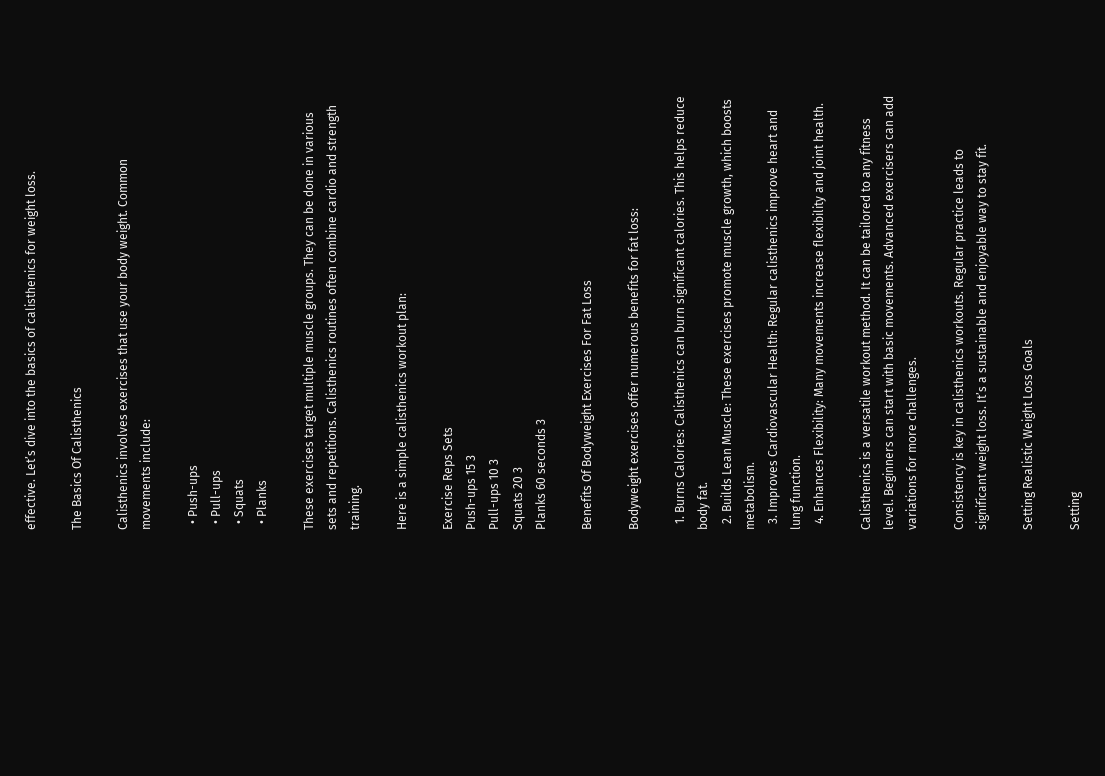effective. Let’s dive into the basics of calisthenics for weight loss.

The Basics Of Calisthenics

Calisthenics involves exercises that use your body weight. Common movements include:

  • Push-ups
  • Pull-ups
  • Squats
  • Planks

These exercises target multiple muscle groups. They can be done in various sets and repetitions. Calisthenics routines often combine cardio and strength training.

Here is a simple calisthenics workout plan:

Exercise Reps Sets
Push-ups 15 3
Pull-ups 10 3
Squats 20 3
Planks 60 seconds 3

Benefits Of Bodyweight Exercises For Fat Loss

Bodyweight exercises offer numerous benefits for fat loss:

  1. Burns Calories: Calisthenics can burn significant calories. This helps reduce body fat.
  2. Builds Lean Muscle: These exercises promote muscle growth, which boosts metabolism.
  3. Improves Cardiovascular Health: Regular calisthenics improve heart and lung function.
  4. Enhances Flexibility: Many movements increase flexibility and joint health.

Calisthenics is a versatile workout method. It can be tailored to any fitness level. Beginners can start with basic movements. Advanced exercisers can add variations for more challenges.

Consistency is key in calisthenics workouts. Regular practice leads to significant weight loss. It’s a sustainable and enjoyable way to stay fit.

Setting Realistic Weight Loss Goals

Setting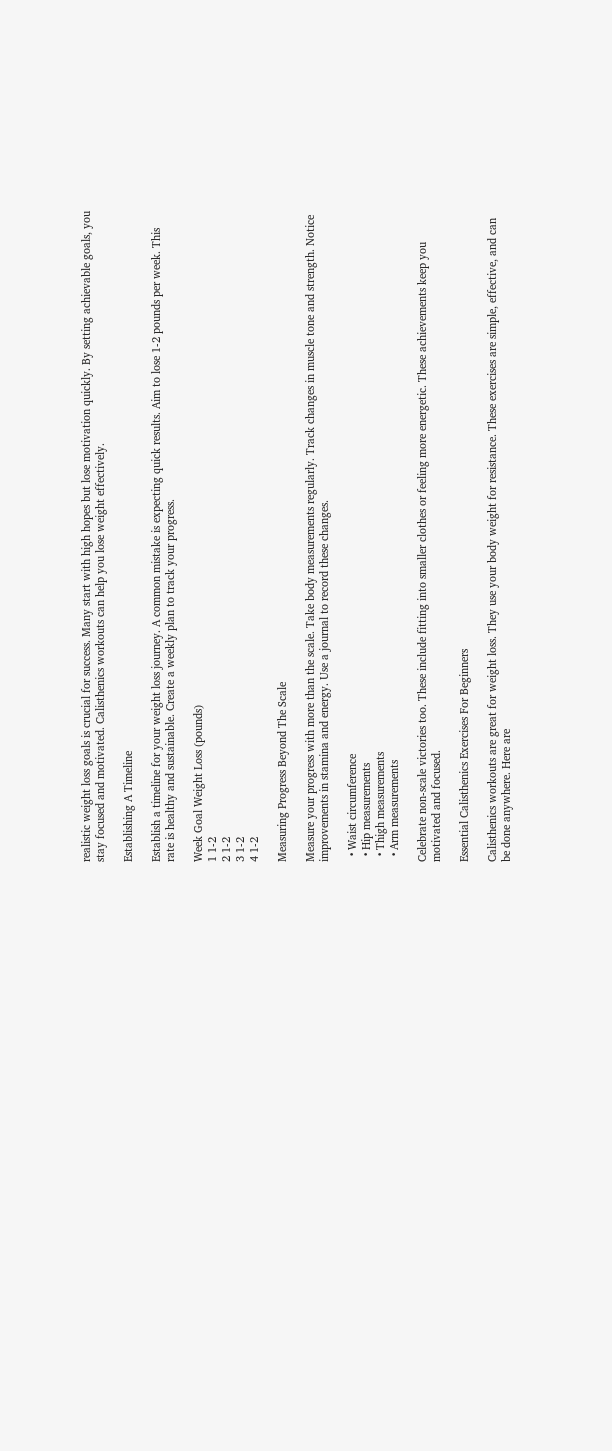realistic weight loss goals is crucial for success. Many start with high hopes but lose motivation quickly. By setting achievable goals, you stay focused and motivated. Calisthenics workouts can help you lose weight effectively.

Establishing A Timeline

Establish a timeline for your weight loss journey. A common mistake is expecting quick results. Aim to lose 1-2 pounds per week. This rate is healthy and sustainable. Create a weekly plan to track your progress.

Week Goal Weight Loss (pounds)
1 1-2
2 1-2
3 1-2
4 1-2

Measuring Progress Beyond The Scale

Measure your progress with more than the scale. Take body measurements regularly. Track changes in muscle tone and strength. Notice improvements in stamina and energy. Use a journal to record these changes.

  • Waist circumference
  • Hip measurements
  • Thigh measurements
  • Arm measurements

Celebrate non-scale victories too. These include fitting into smaller clothes or feeling more energetic. These achievements keep you motivated and focused.

Essential Calisthenics Exercises For Beginners

Calisthenics workouts are great for weight loss. They use your body weight for resistance. These exercises are simple, effective, and can be done anywhere. Here are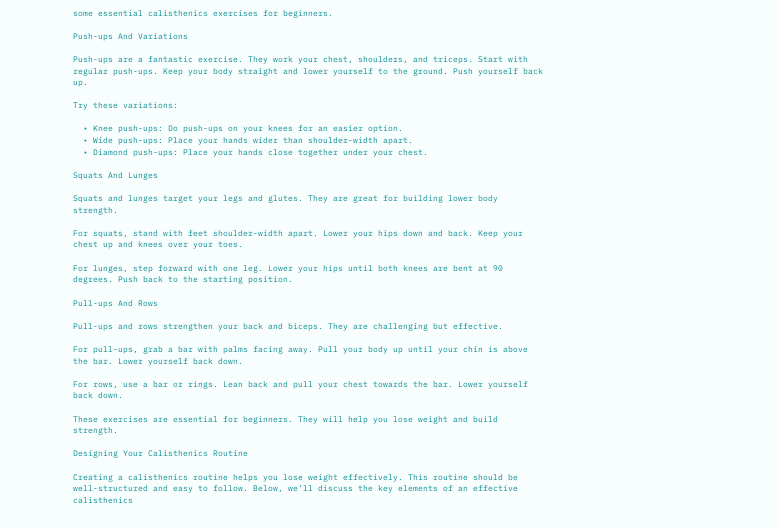some essential calisthenics exercises for beginners.

Push-ups And Variations

Push-ups are a fantastic exercise. They work your chest, shoulders, and triceps. Start with regular push-ups. Keep your body straight and lower yourself to the ground. Push yourself back up.

Try these variations:

  • Knee push-ups: Do push-ups on your knees for an easier option.
  • Wide push-ups: Place your hands wider than shoulder-width apart.
  • Diamond push-ups: Place your hands close together under your chest.

Squats And Lunges

Squats and lunges target your legs and glutes. They are great for building lower body strength.

For squats, stand with feet shoulder-width apart. Lower your hips down and back. Keep your chest up and knees over your toes.

For lunges, step forward with one leg. Lower your hips until both knees are bent at 90 degrees. Push back to the starting position.

Pull-ups And Rows

Pull-ups and rows strengthen your back and biceps. They are challenging but effective.

For pull-ups, grab a bar with palms facing away. Pull your body up until your chin is above the bar. Lower yourself back down.

For rows, use a bar or rings. Lean back and pull your chest towards the bar. Lower yourself back down.

These exercises are essential for beginners. They will help you lose weight and build strength.

Designing Your Calisthenics Routine

Creating a calisthenics routine helps you lose weight effectively. This routine should be well-structured and easy to follow. Below, we’ll discuss the key elements of an effective calisthenics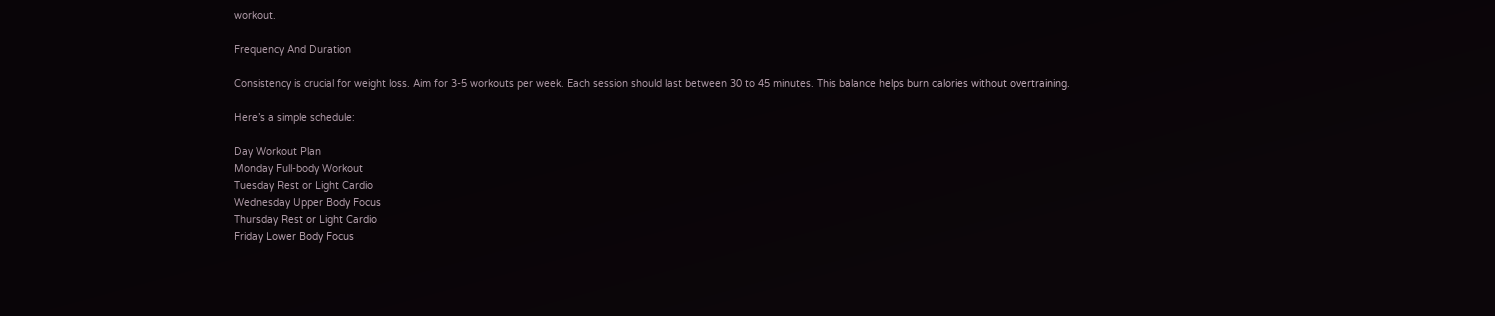workout.

Frequency And Duration

Consistency is crucial for weight loss. Aim for 3-5 workouts per week. Each session should last between 30 to 45 minutes. This balance helps burn calories without overtraining.

Here’s a simple schedule:

Day Workout Plan
Monday Full-body Workout
Tuesday Rest or Light Cardio
Wednesday Upper Body Focus
Thursday Rest or Light Cardio
Friday Lower Body Focus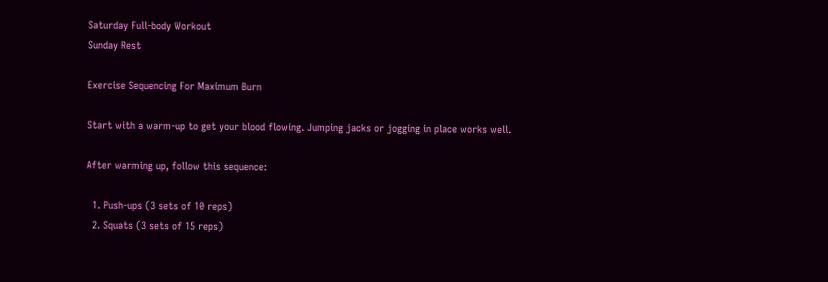Saturday Full-body Workout
Sunday Rest

Exercise Sequencing For Maximum Burn

Start with a warm-up to get your blood flowing. Jumping jacks or jogging in place works well.

After warming up, follow this sequence:

  1. Push-ups (3 sets of 10 reps)
  2. Squats (3 sets of 15 reps)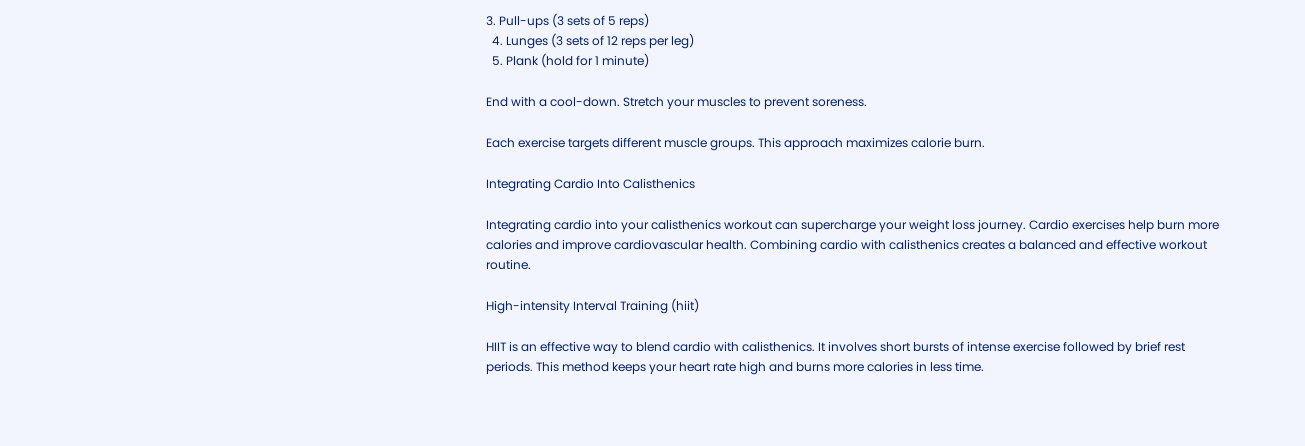3. Pull-ups (3 sets of 5 reps)
  4. Lunges (3 sets of 12 reps per leg)
  5. Plank (hold for 1 minute)

End with a cool-down. Stretch your muscles to prevent soreness.

Each exercise targets different muscle groups. This approach maximizes calorie burn.

Integrating Cardio Into Calisthenics

Integrating cardio into your calisthenics workout can supercharge your weight loss journey. Cardio exercises help burn more calories and improve cardiovascular health. Combining cardio with calisthenics creates a balanced and effective workout routine.

High-intensity Interval Training (hiit)

HIIT is an effective way to blend cardio with calisthenics. It involves short bursts of intense exercise followed by brief rest periods. This method keeps your heart rate high and burns more calories in less time.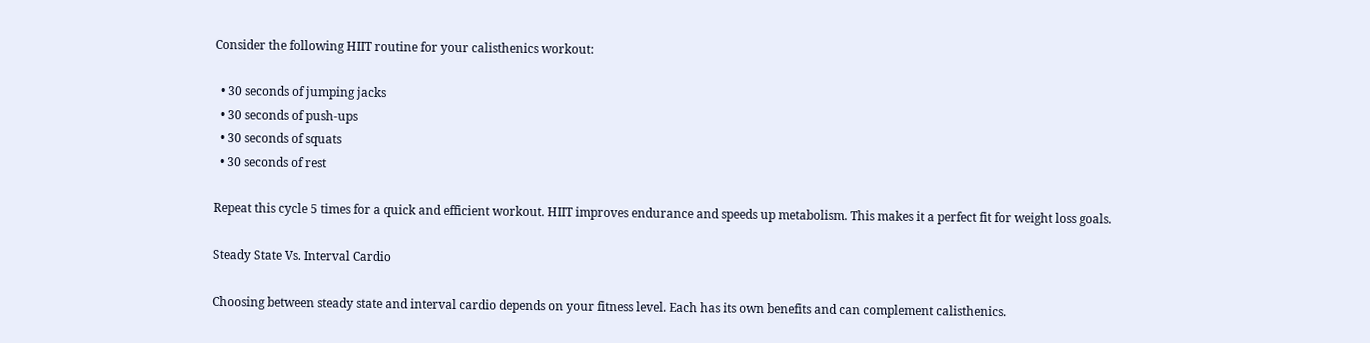Consider the following HIIT routine for your calisthenics workout:

  • 30 seconds of jumping jacks
  • 30 seconds of push-ups
  • 30 seconds of squats
  • 30 seconds of rest

Repeat this cycle 5 times for a quick and efficient workout. HIIT improves endurance and speeds up metabolism. This makes it a perfect fit for weight loss goals.

Steady State Vs. Interval Cardio

Choosing between steady state and interval cardio depends on your fitness level. Each has its own benefits and can complement calisthenics.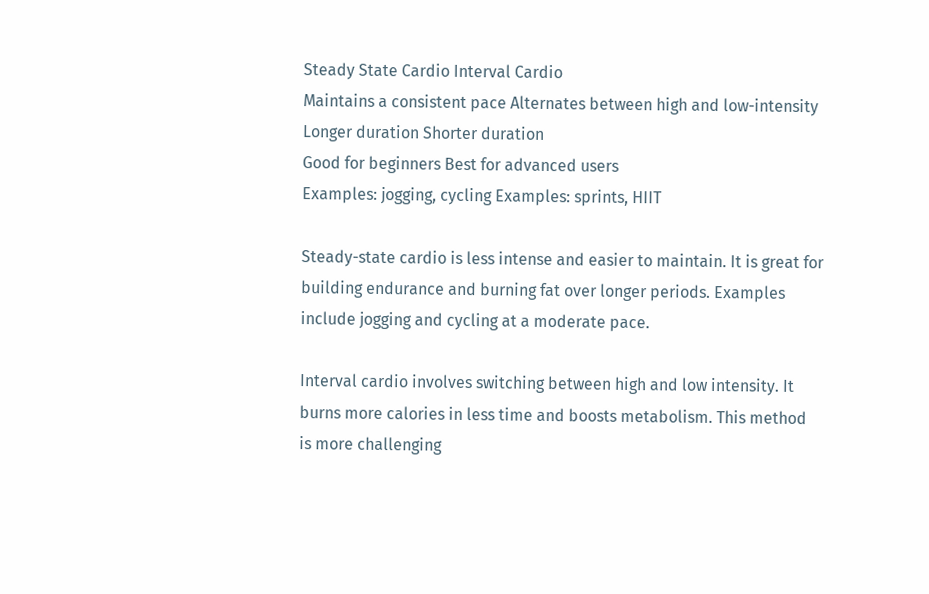Steady State Cardio Interval Cardio
Maintains a consistent pace Alternates between high and low-intensity
Longer duration Shorter duration
Good for beginners Best for advanced users
Examples: jogging, cycling Examples: sprints, HIIT

Steady-state cardio is less intense and easier to maintain. It is great for building endurance and burning fat over longer periods. Examples include jogging and cycling at a moderate pace.

Interval cardio involves switching between high and low intensity. It burns more calories in less time and boosts metabolism. This method is more challenging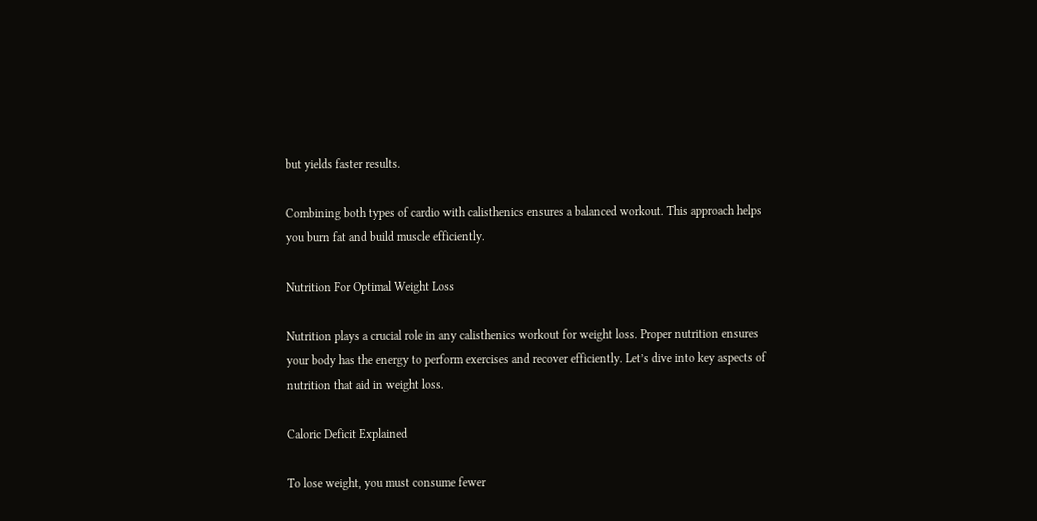but yields faster results.

Combining both types of cardio with calisthenics ensures a balanced workout. This approach helps you burn fat and build muscle efficiently.

Nutrition For Optimal Weight Loss

Nutrition plays a crucial role in any calisthenics workout for weight loss. Proper nutrition ensures your body has the energy to perform exercises and recover efficiently. Let’s dive into key aspects of nutrition that aid in weight loss.

Caloric Deficit Explained

To lose weight, you must consume fewer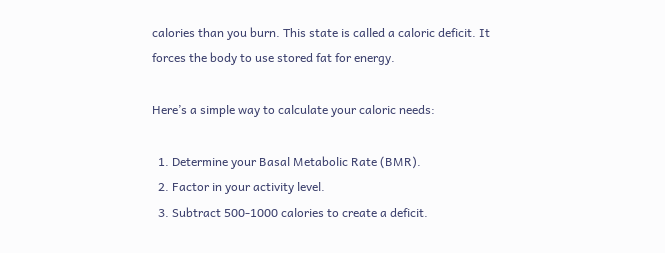calories than you burn. This state is called a caloric deficit. It forces the body to use stored fat for energy.

Here’s a simple way to calculate your caloric needs:

  1. Determine your Basal Metabolic Rate (BMR).
  2. Factor in your activity level.
  3. Subtract 500-1000 calories to create a deficit.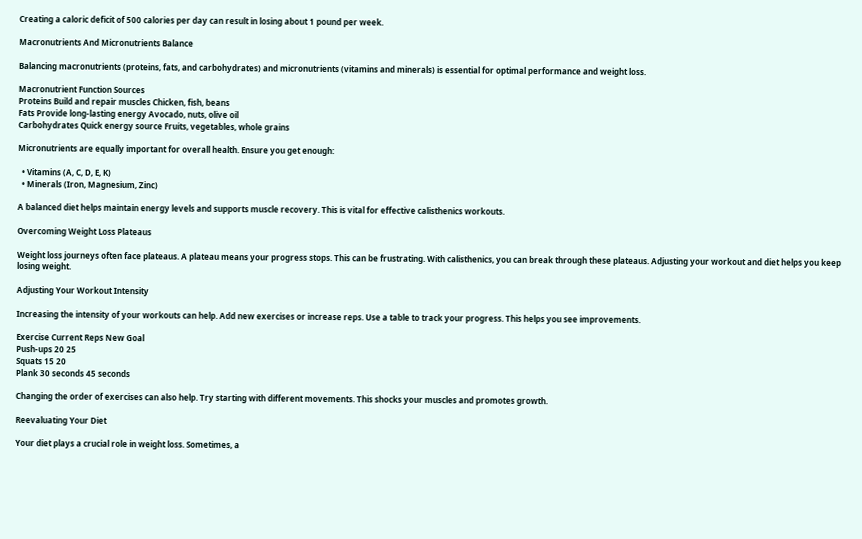Creating a caloric deficit of 500 calories per day can result in losing about 1 pound per week.

Macronutrients And Micronutrients Balance

Balancing macronutrients (proteins, fats, and carbohydrates) and micronutrients (vitamins and minerals) is essential for optimal performance and weight loss.

Macronutrient Function Sources
Proteins Build and repair muscles Chicken, fish, beans
Fats Provide long-lasting energy Avocado, nuts, olive oil
Carbohydrates Quick energy source Fruits, vegetables, whole grains

Micronutrients are equally important for overall health. Ensure you get enough:

  • Vitamins (A, C, D, E, K)
  • Minerals (Iron, Magnesium, Zinc)

A balanced diet helps maintain energy levels and supports muscle recovery. This is vital for effective calisthenics workouts.

Overcoming Weight Loss Plateaus

Weight loss journeys often face plateaus. A plateau means your progress stops. This can be frustrating. With calisthenics, you can break through these plateaus. Adjusting your workout and diet helps you keep losing weight.

Adjusting Your Workout Intensity

Increasing the intensity of your workouts can help. Add new exercises or increase reps. Use a table to track your progress. This helps you see improvements.

Exercise Current Reps New Goal
Push-ups 20 25
Squats 15 20
Plank 30 seconds 45 seconds

Changing the order of exercises can also help. Try starting with different movements. This shocks your muscles and promotes growth.

Reevaluating Your Diet

Your diet plays a crucial role in weight loss. Sometimes, a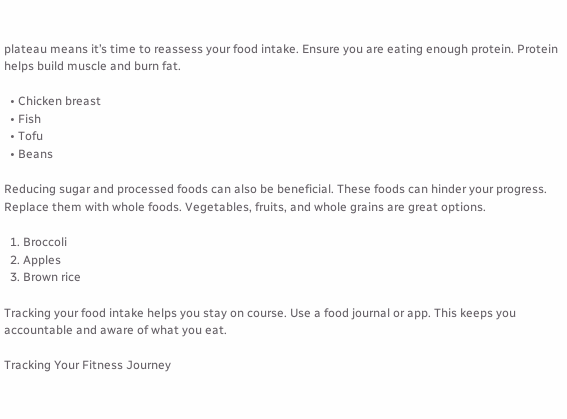plateau means it’s time to reassess your food intake. Ensure you are eating enough protein. Protein helps build muscle and burn fat.

  • Chicken breast
  • Fish
  • Tofu
  • Beans

Reducing sugar and processed foods can also be beneficial. These foods can hinder your progress. Replace them with whole foods. Vegetables, fruits, and whole grains are great options.

  1. Broccoli
  2. Apples
  3. Brown rice

Tracking your food intake helps you stay on course. Use a food journal or app. This keeps you accountable and aware of what you eat.

Tracking Your Fitness Journey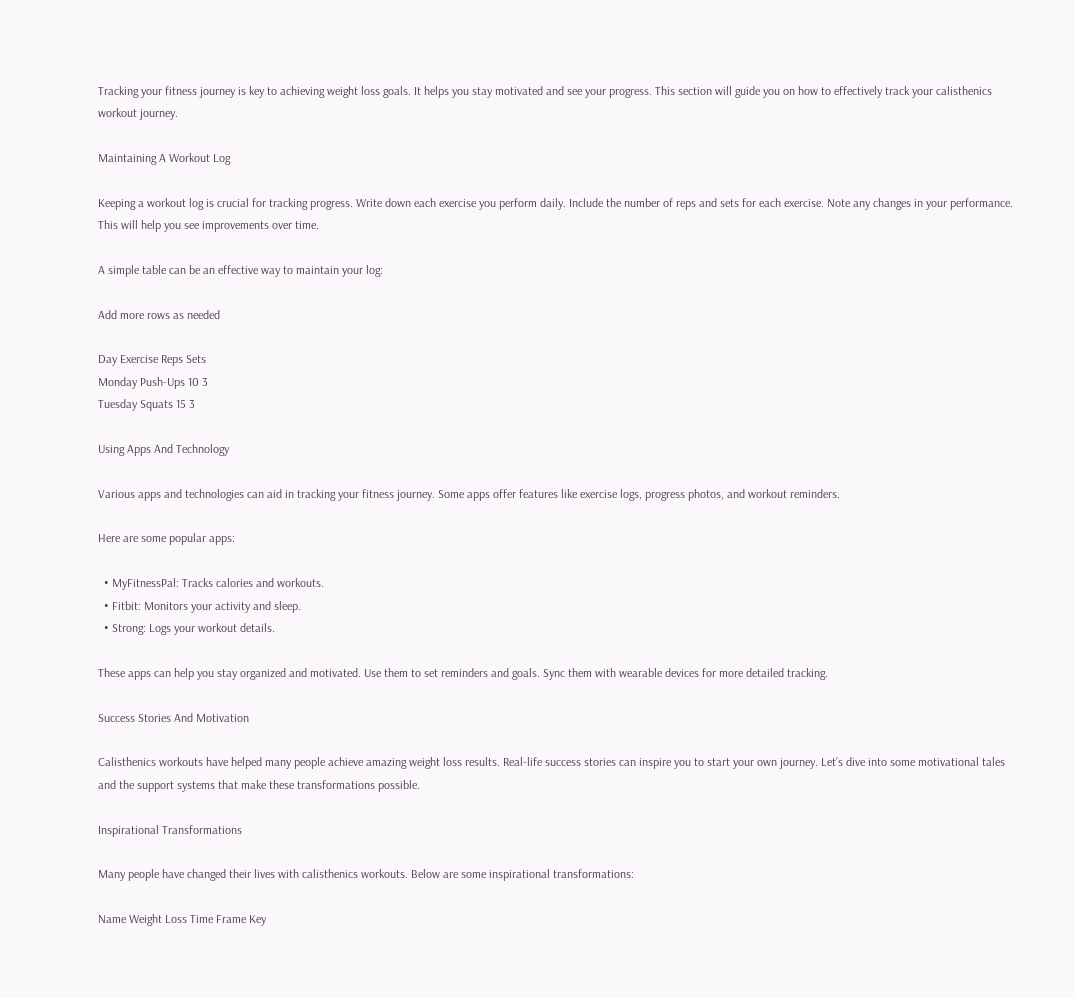Tracking your fitness journey is key to achieving weight loss goals. It helps you stay motivated and see your progress. This section will guide you on how to effectively track your calisthenics workout journey.

Maintaining A Workout Log

Keeping a workout log is crucial for tracking progress. Write down each exercise you perform daily. Include the number of reps and sets for each exercise. Note any changes in your performance. This will help you see improvements over time.

A simple table can be an effective way to maintain your log:

Add more rows as needed

Day Exercise Reps Sets
Monday Push-Ups 10 3
Tuesday Squats 15 3

Using Apps And Technology

Various apps and technologies can aid in tracking your fitness journey. Some apps offer features like exercise logs, progress photos, and workout reminders.

Here are some popular apps:

  • MyFitnessPal: Tracks calories and workouts.
  • Fitbit: Monitors your activity and sleep.
  • Strong: Logs your workout details.

These apps can help you stay organized and motivated. Use them to set reminders and goals. Sync them with wearable devices for more detailed tracking.

Success Stories And Motivation

Calisthenics workouts have helped many people achieve amazing weight loss results. Real-life success stories can inspire you to start your own journey. Let’s dive into some motivational tales and the support systems that make these transformations possible.

Inspirational Transformations

Many people have changed their lives with calisthenics workouts. Below are some inspirational transformations:

Name Weight Loss Time Frame Key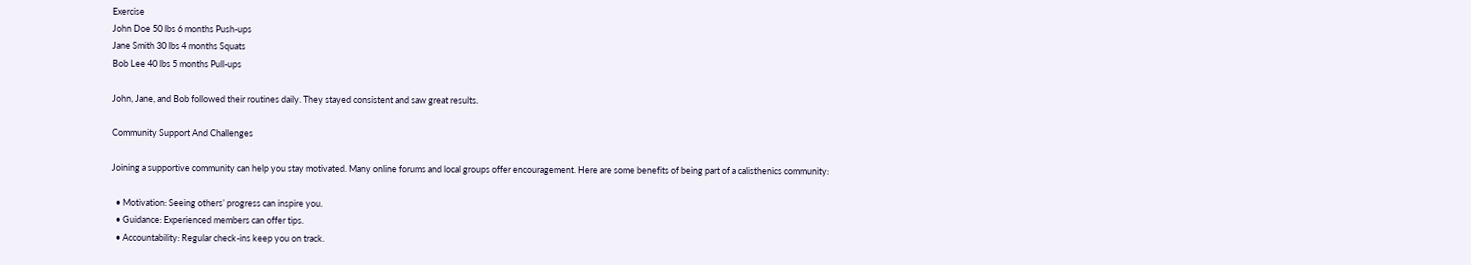Exercise
John Doe 50 lbs 6 months Push-ups
Jane Smith 30 lbs 4 months Squats
Bob Lee 40 lbs 5 months Pull-ups

John, Jane, and Bob followed their routines daily. They stayed consistent and saw great results.

Community Support And Challenges

Joining a supportive community can help you stay motivated. Many online forums and local groups offer encouragement. Here are some benefits of being part of a calisthenics community:

  • Motivation: Seeing others’ progress can inspire you.
  • Guidance: Experienced members can offer tips.
  • Accountability: Regular check-ins keep you on track.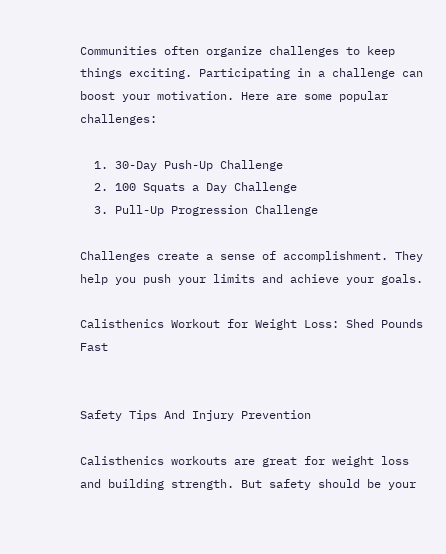Communities often organize challenges to keep things exciting. Participating in a challenge can boost your motivation. Here are some popular challenges:

  1. 30-Day Push-Up Challenge
  2. 100 Squats a Day Challenge
  3. Pull-Up Progression Challenge

Challenges create a sense of accomplishment. They help you push your limits and achieve your goals.

Calisthenics Workout for Weight Loss: Shed Pounds Fast


Safety Tips And Injury Prevention

Calisthenics workouts are great for weight loss and building strength. But safety should be your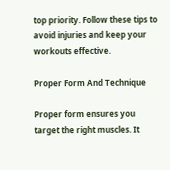top priority. Follow these tips to avoid injuries and keep your workouts effective.

Proper Form And Technique

Proper form ensures you target the right muscles. It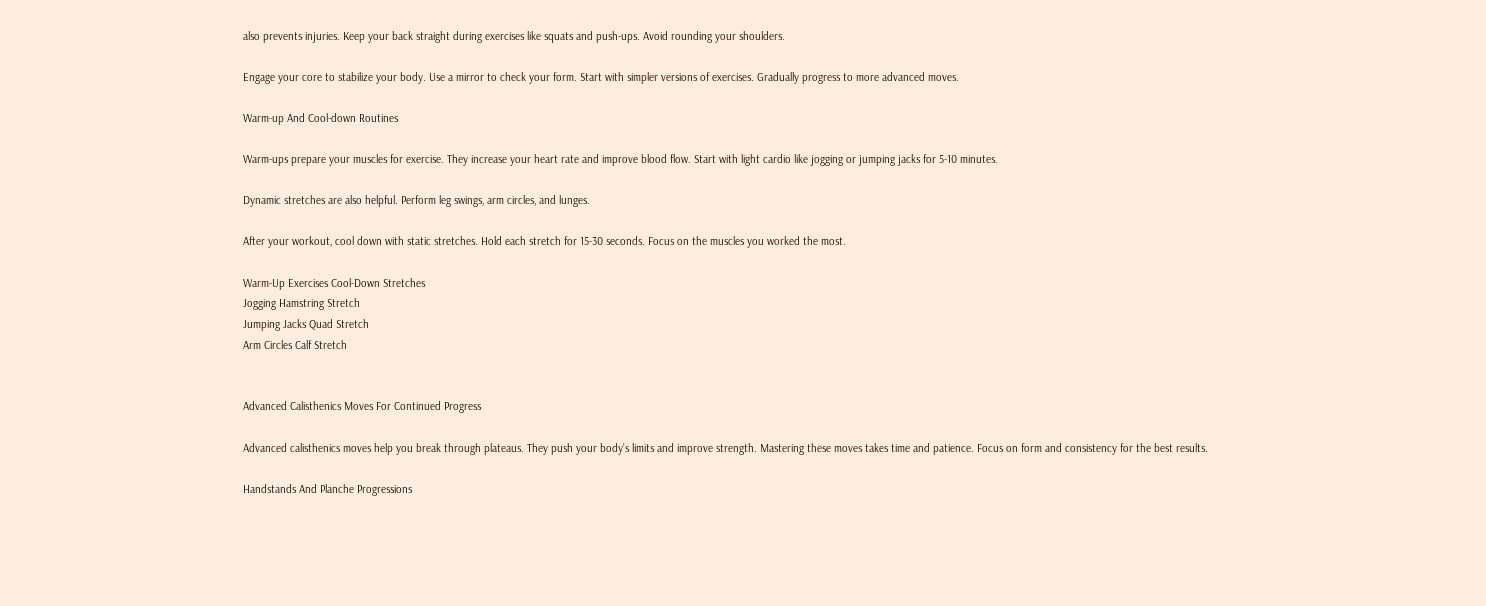also prevents injuries. Keep your back straight during exercises like squats and push-ups. Avoid rounding your shoulders.

Engage your core to stabilize your body. Use a mirror to check your form. Start with simpler versions of exercises. Gradually progress to more advanced moves.

Warm-up And Cool-down Routines

Warm-ups prepare your muscles for exercise. They increase your heart rate and improve blood flow. Start with light cardio like jogging or jumping jacks for 5-10 minutes.

Dynamic stretches are also helpful. Perform leg swings, arm circles, and lunges.

After your workout, cool down with static stretches. Hold each stretch for 15-30 seconds. Focus on the muscles you worked the most.

Warm-Up Exercises Cool-Down Stretches
Jogging Hamstring Stretch
Jumping Jacks Quad Stretch
Arm Circles Calf Stretch


Advanced Calisthenics Moves For Continued Progress

Advanced calisthenics moves help you break through plateaus. They push your body’s limits and improve strength. Mastering these moves takes time and patience. Focus on form and consistency for the best results.

Handstands And Planche Progressions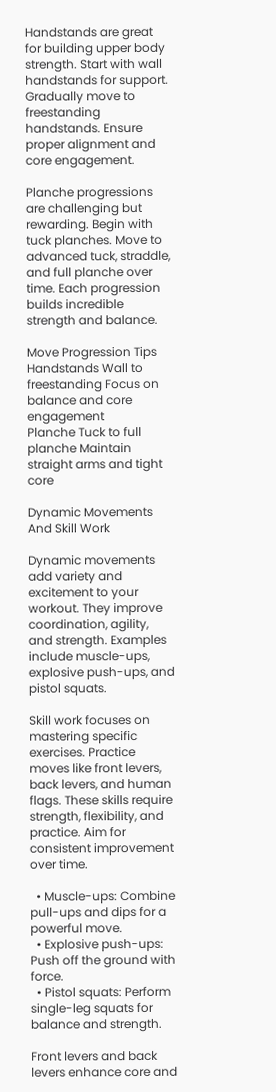Handstands are great for building upper body strength. Start with wall handstands for support. Gradually move to freestanding handstands. Ensure proper alignment and core engagement.

Planche progressions are challenging but rewarding. Begin with tuck planches. Move to advanced tuck, straddle, and full planche over time. Each progression builds incredible strength and balance.

Move Progression Tips
Handstands Wall to freestanding Focus on balance and core engagement
Planche Tuck to full planche Maintain straight arms and tight core

Dynamic Movements And Skill Work

Dynamic movements add variety and excitement to your workout. They improve coordination, agility, and strength. Examples include muscle-ups, explosive push-ups, and pistol squats.

Skill work focuses on mastering specific exercises. Practice moves like front levers, back levers, and human flags. These skills require strength, flexibility, and practice. Aim for consistent improvement over time.

  • Muscle-ups: Combine pull-ups and dips for a powerful move.
  • Explosive push-ups: Push off the ground with force.
  • Pistol squats: Perform single-leg squats for balance and strength.

Front levers and back levers enhance core and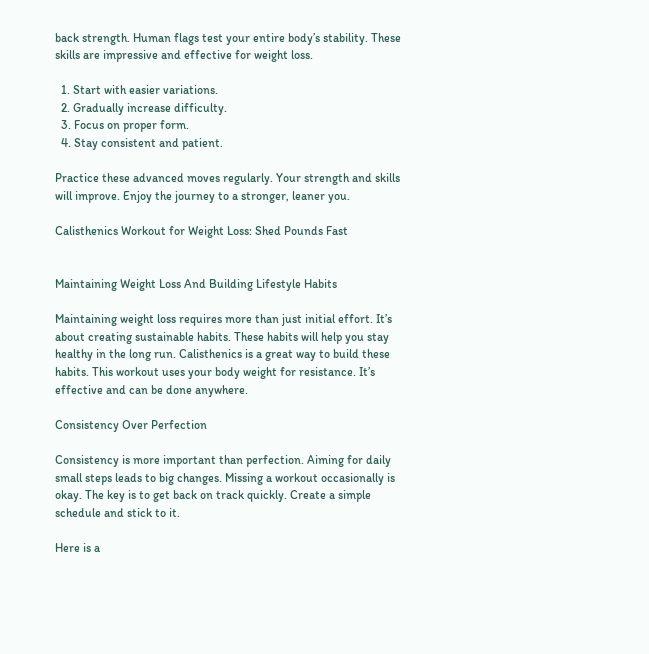back strength. Human flags test your entire body’s stability. These skills are impressive and effective for weight loss.

  1. Start with easier variations.
  2. Gradually increase difficulty.
  3. Focus on proper form.
  4. Stay consistent and patient.

Practice these advanced moves regularly. Your strength and skills will improve. Enjoy the journey to a stronger, leaner you.

Calisthenics Workout for Weight Loss: Shed Pounds Fast


Maintaining Weight Loss And Building Lifestyle Habits

Maintaining weight loss requires more than just initial effort. It’s about creating sustainable habits. These habits will help you stay healthy in the long run. Calisthenics is a great way to build these habits. This workout uses your body weight for resistance. It’s effective and can be done anywhere.

Consistency Over Perfection

Consistency is more important than perfection. Aiming for daily small steps leads to big changes. Missing a workout occasionally is okay. The key is to get back on track quickly. Create a simple schedule and stick to it.

Here is a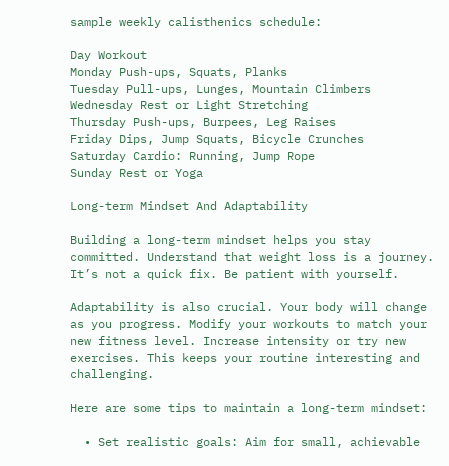sample weekly calisthenics schedule:

Day Workout
Monday Push-ups, Squats, Planks
Tuesday Pull-ups, Lunges, Mountain Climbers
Wednesday Rest or Light Stretching
Thursday Push-ups, Burpees, Leg Raises
Friday Dips, Jump Squats, Bicycle Crunches
Saturday Cardio: Running, Jump Rope
Sunday Rest or Yoga

Long-term Mindset And Adaptability

Building a long-term mindset helps you stay committed. Understand that weight loss is a journey. It’s not a quick fix. Be patient with yourself.

Adaptability is also crucial. Your body will change as you progress. Modify your workouts to match your new fitness level. Increase intensity or try new exercises. This keeps your routine interesting and challenging.

Here are some tips to maintain a long-term mindset:

  • Set realistic goals: Aim for small, achievable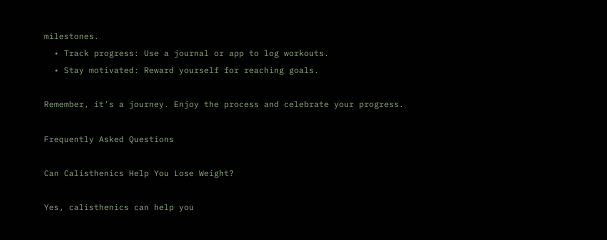milestones.
  • Track progress: Use a journal or app to log workouts.
  • Stay motivated: Reward yourself for reaching goals.

Remember, it’s a journey. Enjoy the process and celebrate your progress.

Frequently Asked Questions

Can Calisthenics Help You Lose Weight?

Yes, calisthenics can help you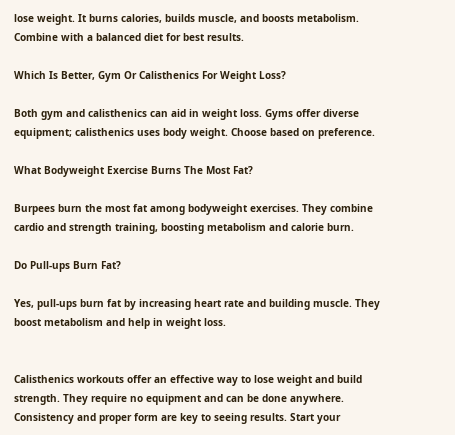lose weight. It burns calories, builds muscle, and boosts metabolism. Combine with a balanced diet for best results.

Which Is Better, Gym Or Calisthenics For Weight Loss?

Both gym and calisthenics can aid in weight loss. Gyms offer diverse equipment; calisthenics uses body weight. Choose based on preference.

What Bodyweight Exercise Burns The Most Fat?

Burpees burn the most fat among bodyweight exercises. They combine cardio and strength training, boosting metabolism and calorie burn.

Do Pull-ups Burn Fat?

Yes, pull-ups burn fat by increasing heart rate and building muscle. They boost metabolism and help in weight loss.


Calisthenics workouts offer an effective way to lose weight and build strength. They require no equipment and can be done anywhere. Consistency and proper form are key to seeing results. Start your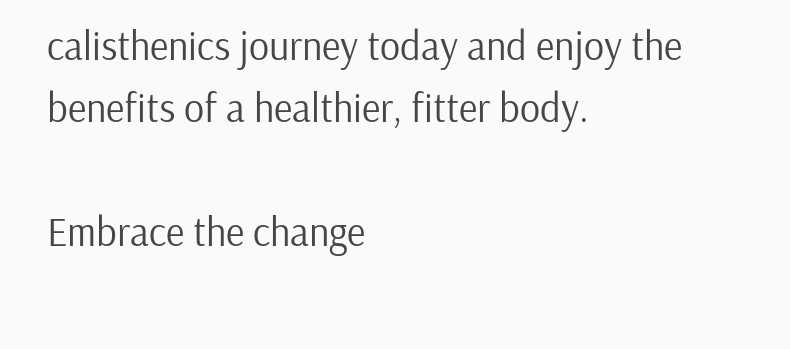calisthenics journey today and enjoy the benefits of a healthier, fitter body.

Embrace the change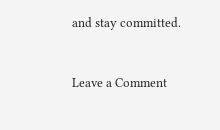and stay committed.


Leave a Comment